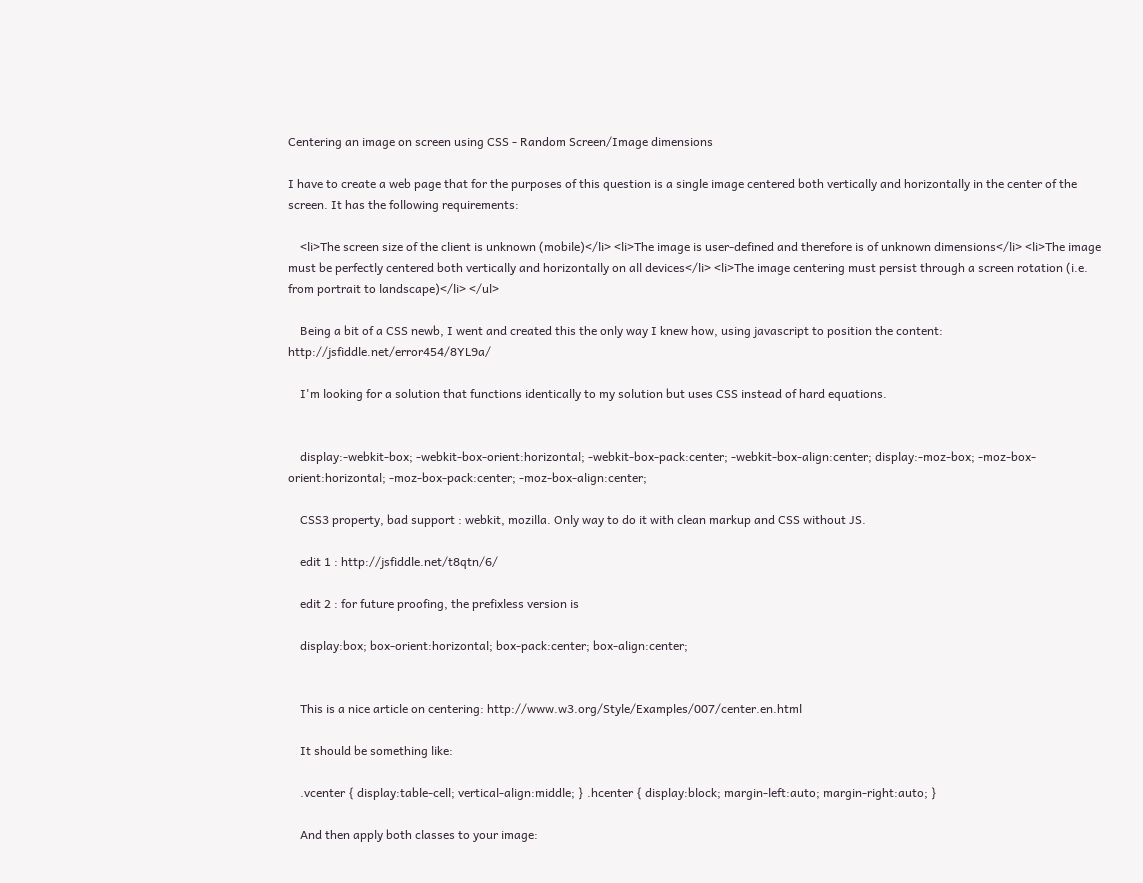Centering an image on screen using CSS - Random Screen/Image dimensions

I have to create a web page that for the purposes of this question is a single image centered both vertically and horizontally in the center of the screen. It has the following requirements:

    <li>The screen size of the client is unknown (mobile)</li> <li>The image is user-defined and therefore is of unknown dimensions</li> <li>The image must be perfectly centered both vertically and horizontally on all devices</li> <li>The image centering must persist through a screen rotation (i.e. from portrait to landscape)</li> </ul>

    Being a bit of a CSS newb, I went and created this the only way I knew how, using javascript to position the content: http://jsfiddle.net/error454/8YL9a/

    I'm looking for a solution that functions identically to my solution but uses CSS instead of hard equations.


    display:-webkit-box; -webkit-box-orient:horizontal; -webkit-box-pack:center; -webkit-box-align:center; display:-moz-box; -moz-box-orient:horizontal; -moz-box-pack:center; -moz-box-align:center;

    CSS3 property, bad support : webkit, mozilla. Only way to do it with clean markup and CSS without JS.

    edit 1 : http://jsfiddle.net/t8qtn/6/

    edit 2 : for future proofing, the prefixless version is

    display:box; box-orient:horizontal; box-pack:center; box-align:center;


    This is a nice article on centering: http://www.w3.org/Style/Examples/007/center.en.html

    It should be something like:

    .vcenter { display:table-cell; vertical-align:middle; } .hcenter { display:block; margin-left:auto; margin-right:auto; }

    And then apply both classes to your image: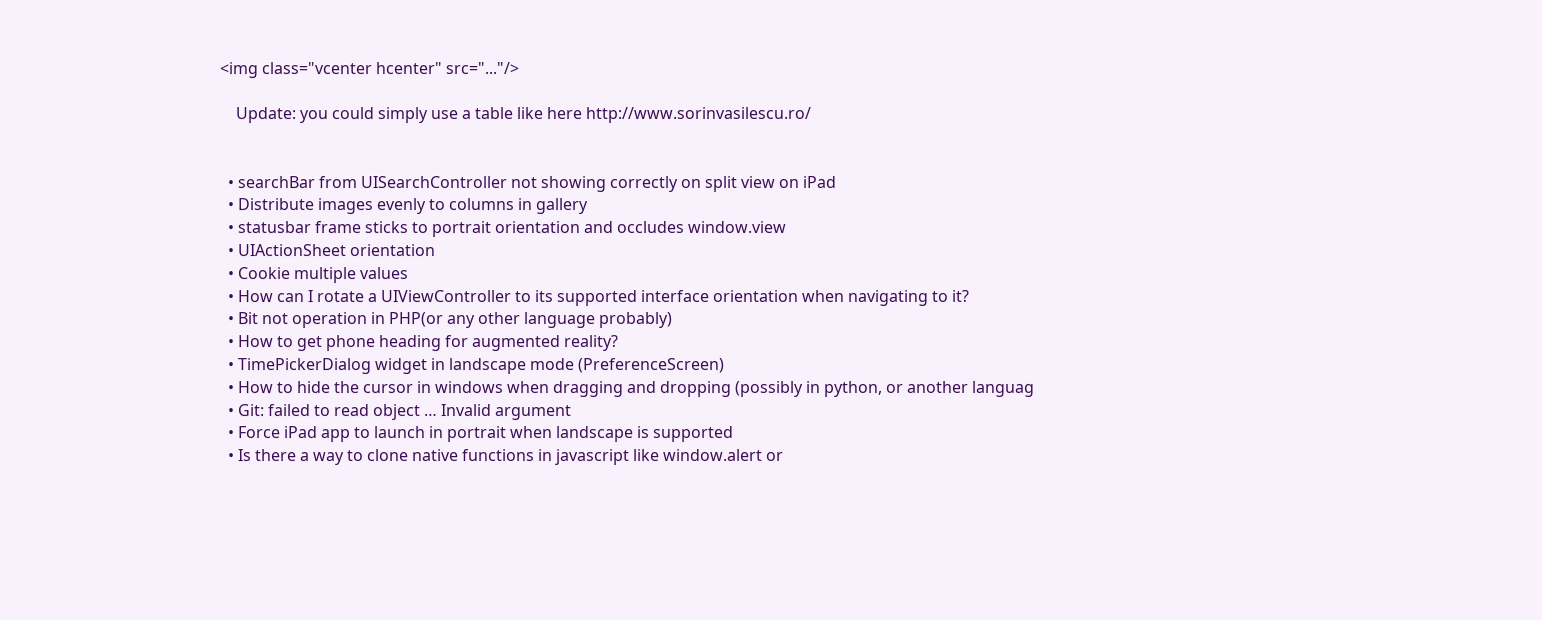<img class="vcenter hcenter" src="..."/>

    Update: you could simply use a table like here http://www.sorinvasilescu.ro/


  • searchBar from UISearchController not showing correctly on split view on iPad
  • Distribute images evenly to columns in gallery
  • statusbar frame sticks to portrait orientation and occludes window.view
  • UIActionSheet orientation
  • Cookie multiple values
  • How can I rotate a UIViewController to its supported interface orientation when navigating to it?
  • Bit not operation in PHP(or any other language probably)
  • How to get phone heading for augmented reality?
  • TimePickerDialog widget in landscape mode (PreferenceScreen)
  • How to hide the cursor in windows when dragging and dropping (possibly in python, or another languag
  • Git: failed to read object … Invalid argument
  • Force iPad app to launch in portrait when landscape is supported
  • Is there a way to clone native functions in javascript like window.alert or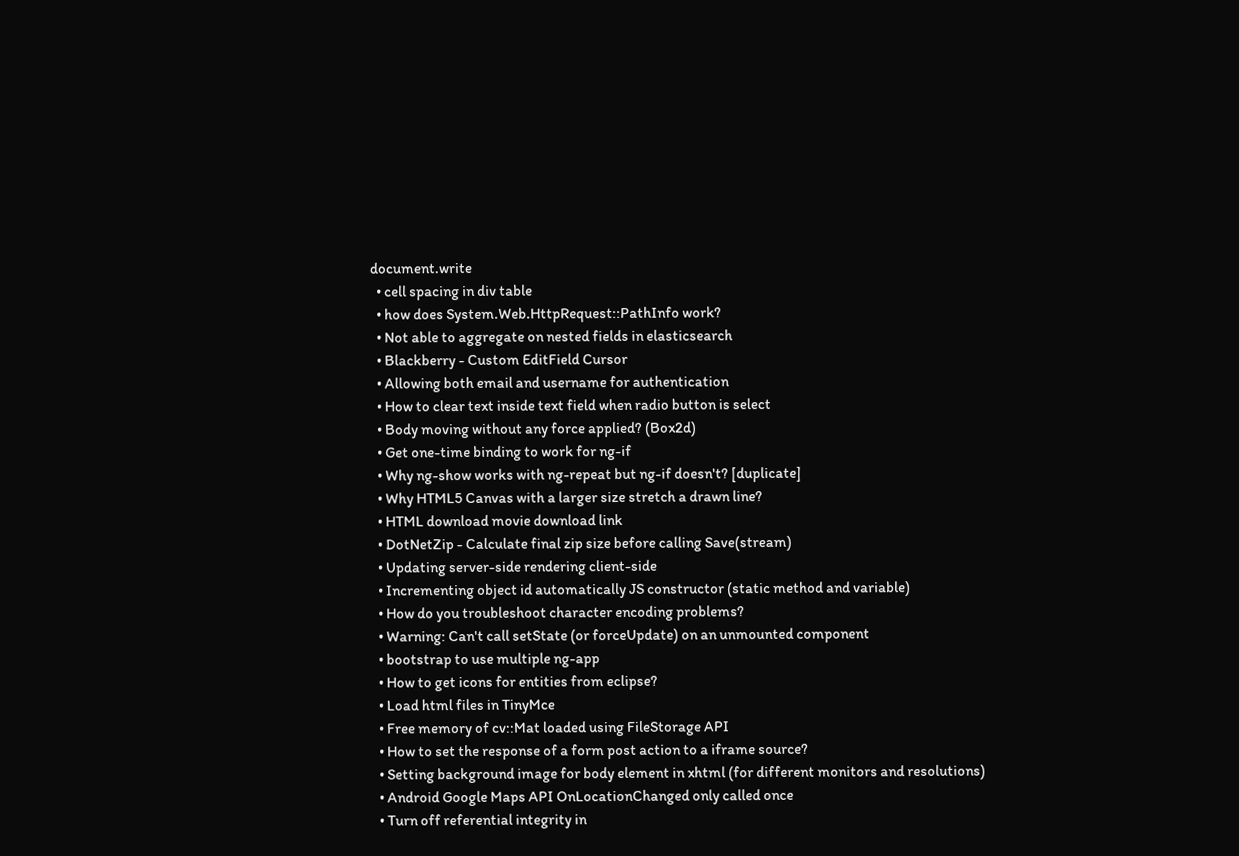document.write
  • cell spacing in div table
  • how does System.Web.HttpRequest::PathInfo work?
  • Not able to aggregate on nested fields in elasticsearch
  • Blackberry - Custom EditField Cursor
  • Allowing both email and username for authentication
  • How to clear text inside text field when radio button is select
  • Body moving without any force applied? (Box2d)
  • Get one-time binding to work for ng-if
  • Why ng-show works with ng-repeat but ng-if doesn't? [duplicate]
  • Why HTML5 Canvas with a larger size stretch a drawn line?
  • HTML download movie download link
  • DotNetZip - Calculate final zip size before calling Save(stream)
  • Updating server-side rendering client-side
  • Incrementing object id automatically JS constructor (static method and variable)
  • How do you troubleshoot character encoding problems?
  • Warning: Can't call setState (or forceUpdate) on an unmounted component
  • bootstrap to use multiple ng-app
  • How to get icons for entities from eclipse?
  • Load html files in TinyMce
  • Free memory of cv::Mat loaded using FileStorage API
  • How to set the response of a form post action to a iframe source?
  • Setting background image for body element in xhtml (for different monitors and resolutions)
  • Android Google Maps API OnLocationChanged only called once
  • Turn off referential integrity in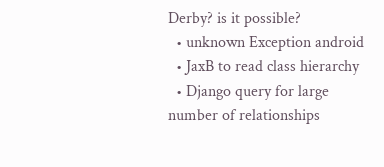Derby? is it possible?
  • unknown Exception android
  • JaxB to read class hierarchy
  • Django query for large number of relationships